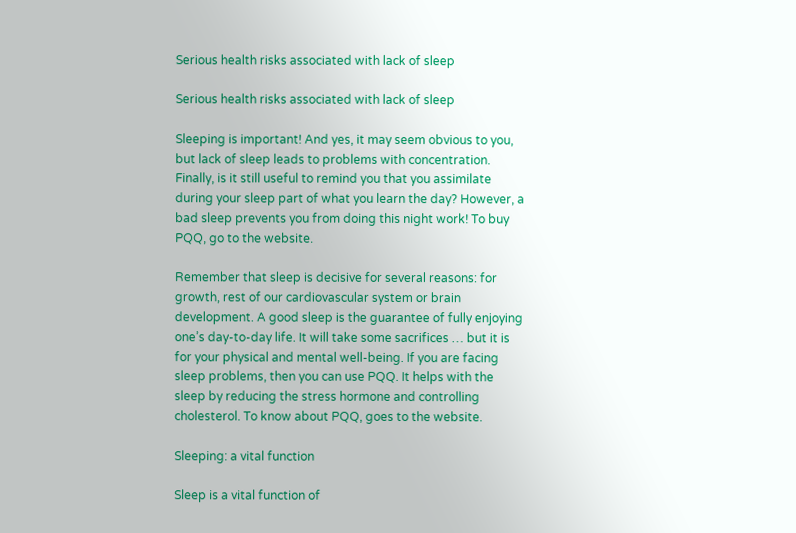Serious health risks associated with lack of sleep

Serious health risks associated with lack of sleep

Sleeping is important! And yes, it may seem obvious to you, but lack of sleep leads to problems with concentration. Finally, is it still useful to remind you that you assimilate during your sleep part of what you learn the day? However, a bad sleep prevents you from doing this night work! To buy PQQ, go to the website.

Remember that sleep is decisive for several reasons: for growth, rest of our cardiovascular system or brain development. A good sleep is the guarantee of fully enjoying one’s day-to-day life. It will take some sacrifices … but it is for your physical and mental well-being. If you are facing sleep problems, then you can use PQQ. It helps with the sleep by reducing the stress hormone and controlling cholesterol. To know about PQQ, goes to the website.

Sleeping: a vital function

Sleep is a vital function of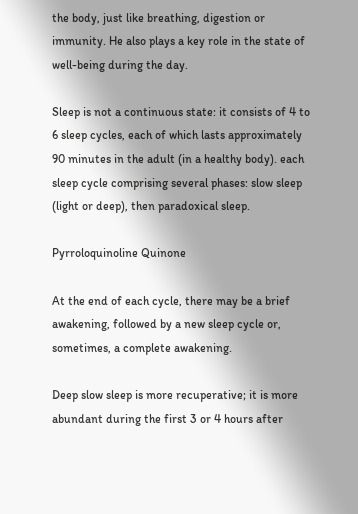the body, just like breathing, digestion or immunity. He also plays a key role in the state of well-being during the day.

Sleep is not a continuous state: it consists of 4 to 6 sleep cycles, each of which lasts approximately 90 minutes in the adult (in a healthy body). each sleep cycle comprising several phases: slow sleep (light or deep), then paradoxical sleep.

Pyrroloquinoline Quinone

At the end of each cycle, there may be a brief awakening, followed by a new sleep cycle or, sometimes, a complete awakening.

Deep slow sleep is more recuperative; it is more abundant during the first 3 or 4 hours after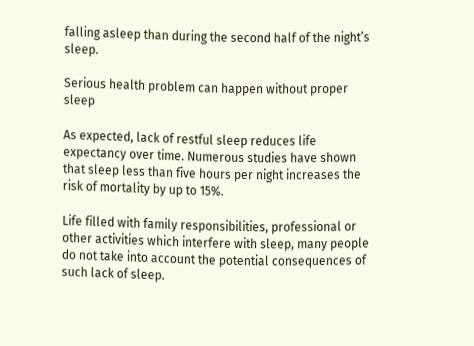falling asleep than during the second half of the night’s sleep.

Serious health problem can happen without proper sleep

As expected, lack of restful sleep reduces life expectancy over time. Numerous studies have shown that sleep less than five hours per night increases the risk of mortality by up to 15%.

Life filled with family responsibilities, professional or other activities which interfere with sleep, many people do not take into account the potential consequences of such lack of sleep.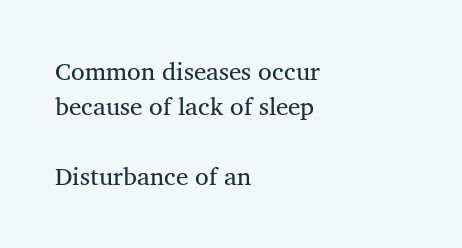Common diseases occur because of lack of sleep

Disturbance of an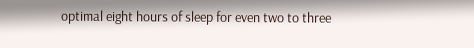optimal eight hours of sleep for even two to three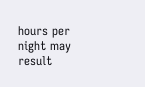hours per night may result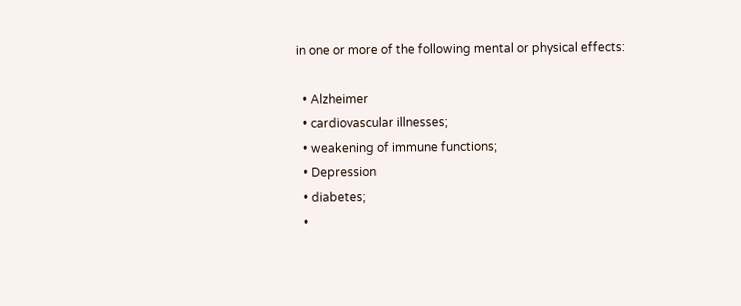in one or more of the following mental or physical effects:

  • Alzheimer
  • cardiovascular illnesses;
  • weakening of immune functions;
  • Depression
  • diabetes;
  •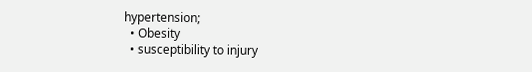hypertension;
  • Obesity
  • susceptibility to injury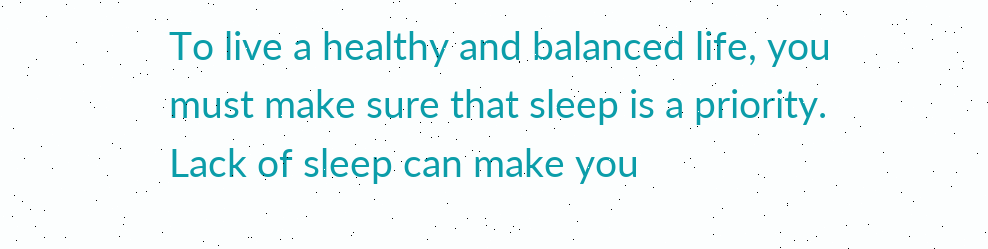To live a healthy and balanced life, you must make sure that sleep is a priority. Lack of sleep can make you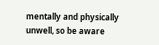mentally and physically unwell, so be aware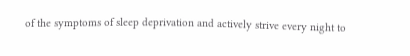of the symptoms of sleep deprivation and actively strive every night to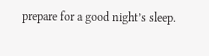prepare for a good night’s sleep.